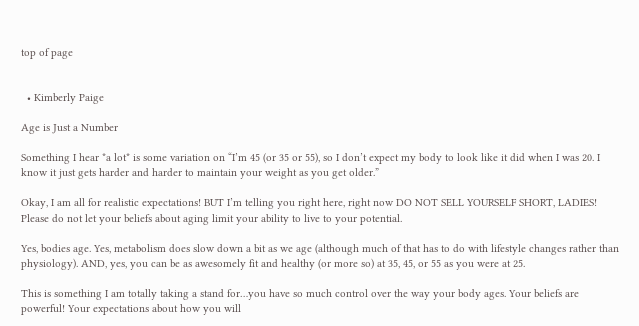top of page


  • Kimberly Paige

Age is Just a Number

Something I hear *a lot* is some variation on “I’m 45 (or 35 or 55), so I don’t expect my body to look like it did when I was 20. I know it just gets harder and harder to maintain your weight as you get older.”

Okay, I am all for realistic expectations! BUT I’m telling you right here, right now DO NOT SELL YOURSELF SHORT, LADIES! Please do not let your beliefs about aging limit your ability to live to your potential.

Yes, bodies age. Yes, metabolism does slow down a bit as we age (although much of that has to do with lifestyle changes rather than physiology). AND, yes, you can be as awesomely fit and healthy (or more so) at 35, 45, or 55 as you were at 25.

This is something I am totally taking a stand for…you have so much control over the way your body ages. Your beliefs are powerful! Your expectations about how you will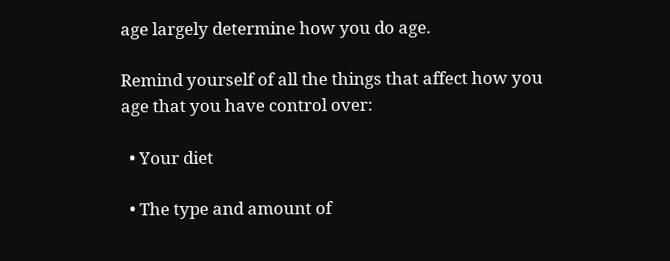age largely determine how you do age.

Remind yourself of all the things that affect how you age that you have control over:

  • Your diet

  • The type and amount of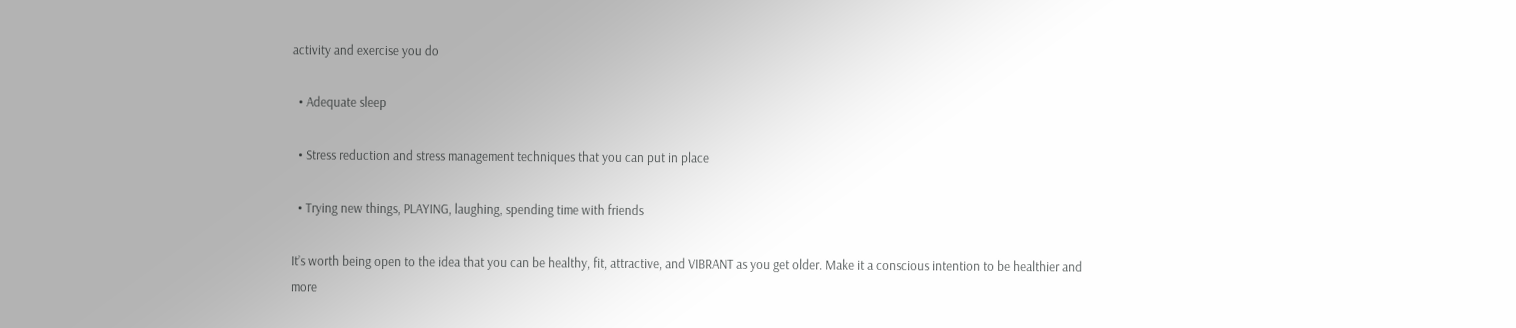activity and exercise you do

  • Adequate sleep

  • Stress reduction and stress management techniques that you can put in place

  • Trying new things, PLAYING, laughing, spending time with friends

It’s worth being open to the idea that you can be healthy, fit, attractive, and VIBRANT as you get older. Make it a conscious intention to be healthier and more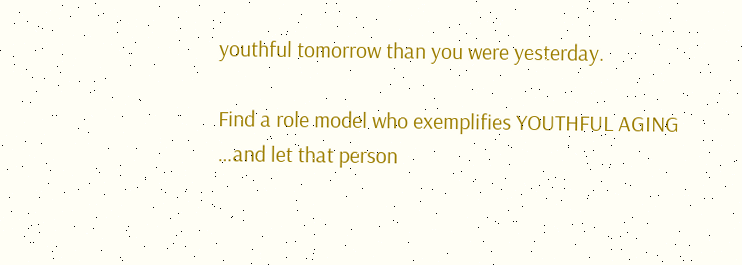youthful tomorrow than you were yesterday.

Find a role model who exemplifies YOUTHFUL AGING …and let that person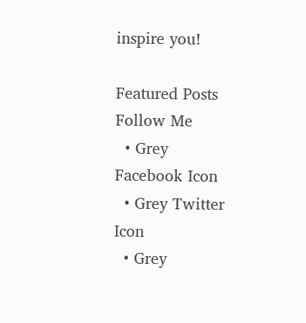inspire you!

Featured Posts
Follow Me
  • Grey Facebook Icon
  • Grey Twitter Icon
  • Grey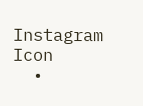Instagram Icon
  •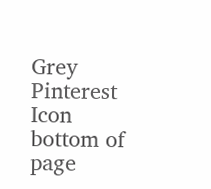Grey Pinterest Icon
bottom of page